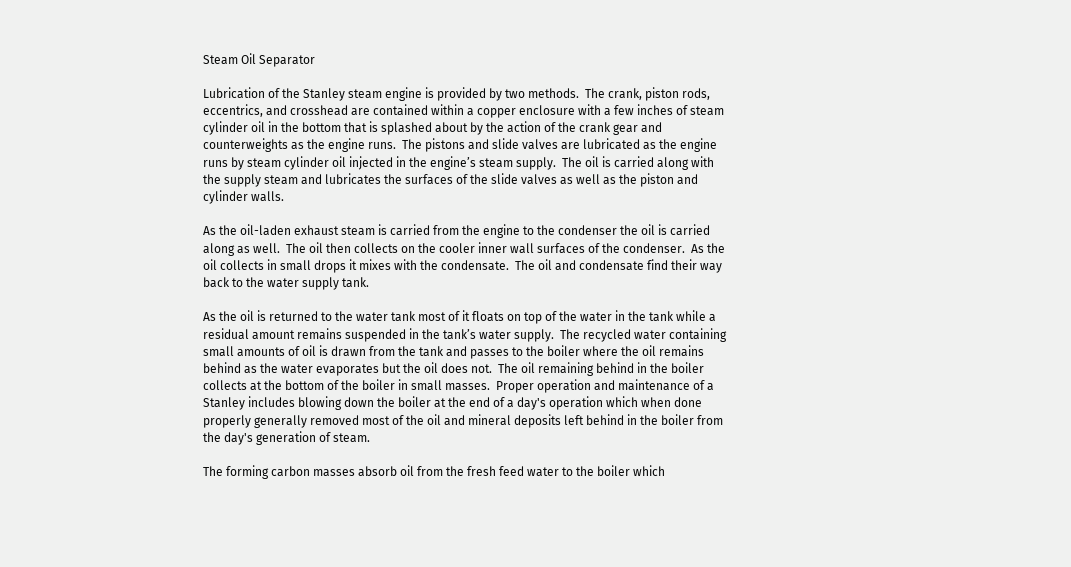Steam Oil Separator

Lubrication of the Stanley steam engine is provided by two methods.  The crank, piston rods, eccentrics, and crosshead are contained within a copper enclosure with a few inches of steam cylinder oil in the bottom that is splashed about by the action of the crank gear and counterweights as the engine runs.  The pistons and slide valves are lubricated as the engine runs by steam cylinder oil injected in the engine’s steam supply.  The oil is carried along with the supply steam and lubricates the surfaces of the slide valves as well as the piston and cylinder walls.

As the oil-laden exhaust steam is carried from the engine to the condenser the oil is carried along as well.  The oil then collects on the cooler inner wall surfaces of the condenser.  As the oil collects in small drops it mixes with the condensate.  The oil and condensate find their way back to the water supply tank.

As the oil is returned to the water tank most of it floats on top of the water in the tank while a residual amount remains suspended in the tank’s water supply.  The recycled water containing small amounts of oil is drawn from the tank and passes to the boiler where the oil remains behind as the water evaporates but the oil does not.  The oil remaining behind in the boiler collects at the bottom of the boiler in small masses.  Proper operation and maintenance of a Stanley includes blowing down the boiler at the end of a day's operation which when done properly generally removed most of the oil and mineral deposits left behind in the boiler from the day's generation of steam.

The forming carbon masses absorb oil from the fresh feed water to the boiler which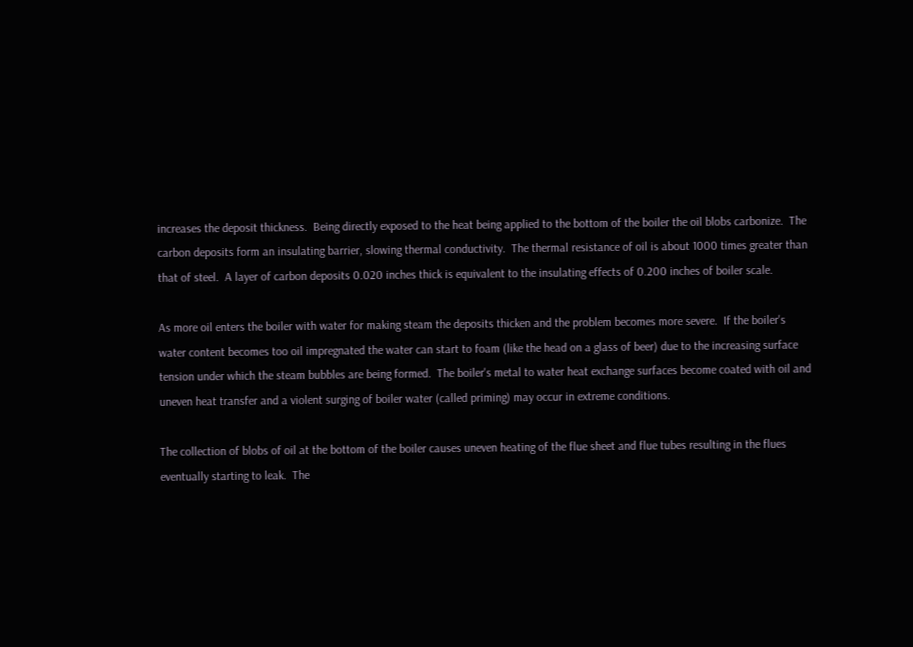increases the deposit thickness.  Being directly exposed to the heat being applied to the bottom of the boiler the oil blobs carbonize.  The carbon deposits form an insulating barrier, slowing thermal conductivity.  The thermal resistance of oil is about 1000 times greater than that of steel.  A layer of carbon deposits 0.020 inches thick is equivalent to the insulating effects of 0.200 inches of boiler scale.

As more oil enters the boiler with water for making steam the deposits thicken and the problem becomes more severe.  If the boiler's water content becomes too oil impregnated the water can start to foam (like the head on a glass of beer) due to the increasing surface tension under which the steam bubbles are being formed.  The boiler's metal to water heat exchange surfaces become coated with oil and uneven heat transfer and a violent surging of boiler water (called priming) may occur in extreme conditions.

The collection of blobs of oil at the bottom of the boiler causes uneven heating of the flue sheet and flue tubes resulting in the flues eventually starting to leak.  The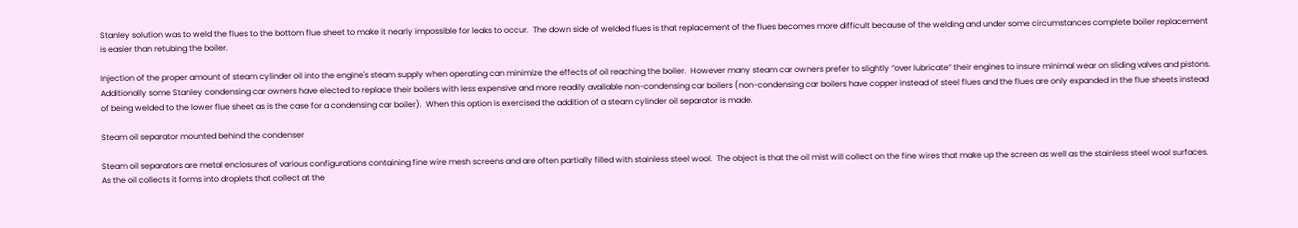Stanley solution was to weld the flues to the bottom flue sheet to make it nearly impossible for leaks to occur.  The down side of welded flues is that replacement of the flues becomes more difficult because of the welding and under some circumstances complete boiler replacement is easier than retubing the boiler.

Injection of the proper amount of steam cylinder oil into the engine's steam supply when operating can minimize the effects of oil reaching the boiler.  However many steam car owners prefer to slightly “over lubricate” their engines to insure minimal wear on sliding valves and pistons.  Additionally some Stanley condensing car owners have elected to replace their boilers with less expensive and more readily available non-condensing car boilers (non-condensing car boilers have copper instead of steel flues and the flues are only expanded in the flue sheets instead of being welded to the lower flue sheet as is the case for a condensing car boiler).  When this option is exercised the addition of a steam cylinder oil separator is made.

Steam oil separator mounted behind the condenser

Steam oil separators are metal enclosures of various configurations containing fine wire mesh screens and are often partially filled with stainless steel wool.  The object is that the oil mist will collect on the fine wires that make up the screen as well as the stainless steel wool surfaces.  As the oil collects it forms into droplets that collect at the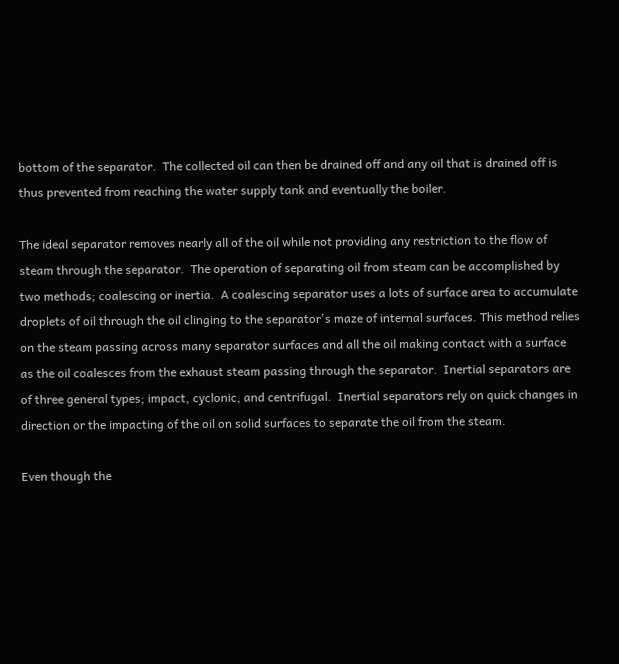bottom of the separator.  The collected oil can then be drained off and any oil that is drained off is thus prevented from reaching the water supply tank and eventually the boiler.

The ideal separator removes nearly all of the oil while not providing any restriction to the flow of steam through the separator.  The operation of separating oil from steam can be accomplished by two methods; coalescing or inertia.  A coalescing separator uses a lots of surface area to accumulate droplets of oil through the oil clinging to the separator's maze of internal surfaces. This method relies on the steam passing across many separator surfaces and all the oil making contact with a surface as the oil coalesces from the exhaust steam passing through the separator.  Inertial separators are of three general types; impact, cyclonic, and centrifugal.  Inertial separators rely on quick changes in direction or the impacting of the oil on solid surfaces to separate the oil from the steam.

Even though the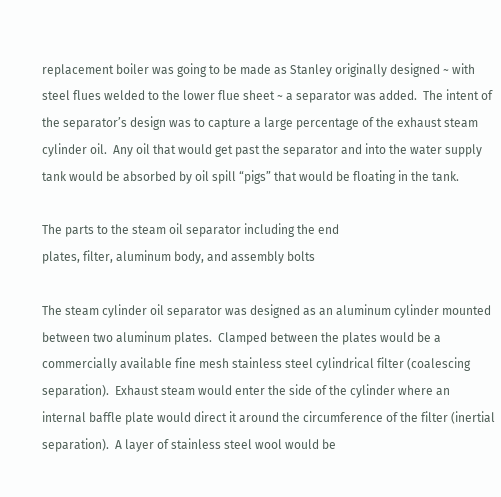replacement boiler was going to be made as Stanley originally designed ~ with steel flues welded to the lower flue sheet ~ a separator was added.  The intent of the separator’s design was to capture a large percentage of the exhaust steam cylinder oil.  Any oil that would get past the separator and into the water supply tank would be absorbed by oil spill “pigs” that would be floating in the tank.

The parts to the steam oil separator including the end
plates, filter, aluminum body, and assembly bolts

The steam cylinder oil separator was designed as an aluminum cylinder mounted between two aluminum plates.  Clamped between the plates would be a commercially available fine mesh stainless steel cylindrical filter (coalescing separation).  Exhaust steam would enter the side of the cylinder where an internal baffle plate would direct it around the circumference of the filter (inertial separation).  A layer of stainless steel wool would be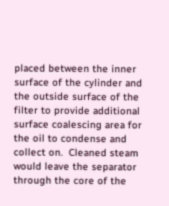placed between the inner surface of the cylinder and the outside surface of the filter to provide additional surface coalescing area for the oil to condense and collect on.  Cleaned steam would leave the separator through the core of the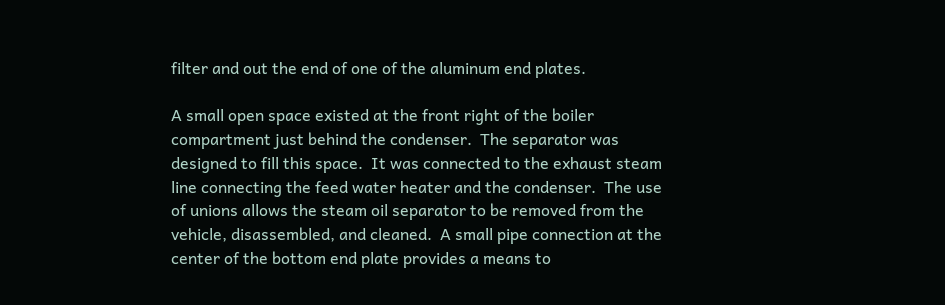filter and out the end of one of the aluminum end plates.

A small open space existed at the front right of the boiler compartment just behind the condenser.  The separator was designed to fill this space.  It was connected to the exhaust steam line connecting the feed water heater and the condenser.  The use of unions allows the steam oil separator to be removed from the vehicle, disassembled, and cleaned.  A small pipe connection at the center of the bottom end plate provides a means to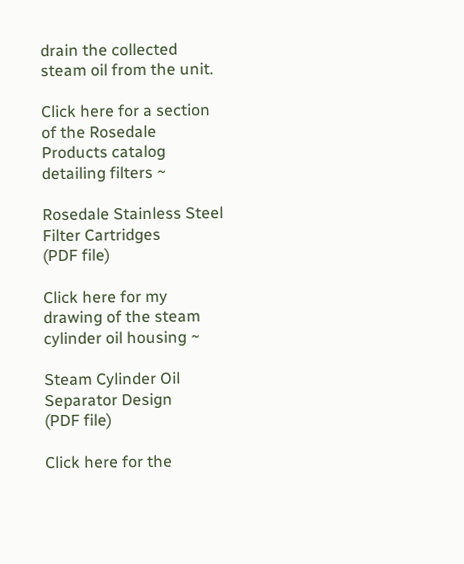drain the collected steam oil from the unit.

Click here for a section of the Rosedale Products catalog detailing filters ~

Rosedale Stainless Steel Filter Cartridges
(PDF file)

Click here for my drawing of the steam cylinder oil housing ~

Steam Cylinder Oil Separator Design
(PDF file)

Click here for the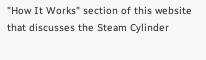"How It Works" section of this website that discusses the Steam Cylinder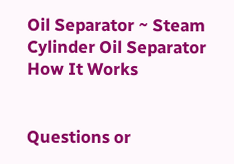Oil Separator ~ Steam Cylinder Oil Separator How It Works


Questions or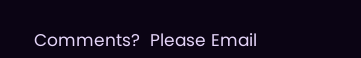Comments?  Please Email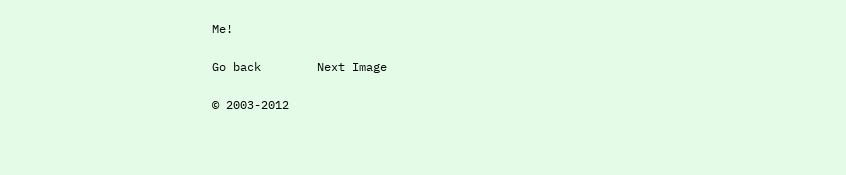Me!

Go back        Next Image

© 2003-2012